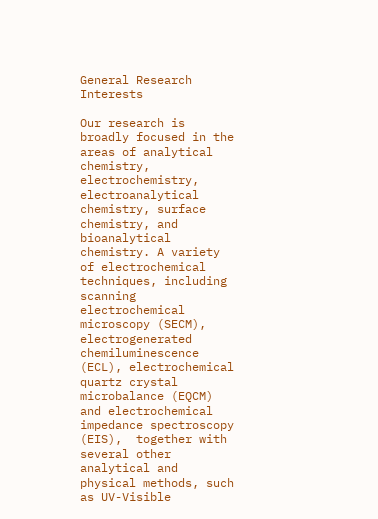General Research Interests

Our research is broadly focused in the areas of analytical chemistry, electrochemistry, electroanalytical chemistry, surface chemistry, and bioanalytical chemistry. A variety of electrochemical techniques, including  scanning electrochemical microscopy (SECM), electrogenerated chemiluminescence (ECL), electrochemical quartz crystal microbalance (EQCM) and electrochemical impedance spectroscopy (EIS),  together with several other analytical and physical methods, such as UV-Visible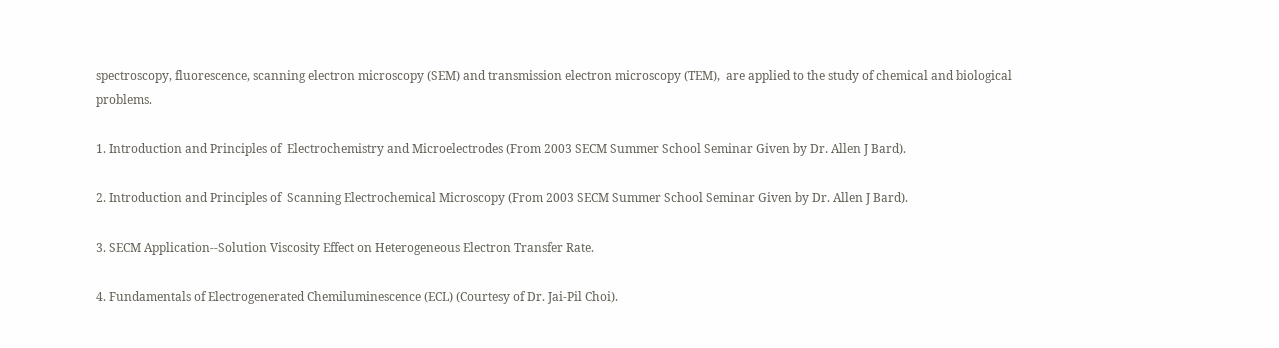spectroscopy, fluorescence, scanning electron microscopy (SEM) and transmission electron microscopy (TEM),  are applied to the study of chemical and biological problems.

1. Introduction and Principles of  Electrochemistry and Microelectrodes (From 2003 SECM Summer School Seminar Given by Dr. Allen J Bard).

2. Introduction and Principles of  Scanning Electrochemical Microscopy (From 2003 SECM Summer School Seminar Given by Dr. Allen J Bard).

3. SECM Application--Solution Viscosity Effect on Heterogeneous Electron Transfer Rate.

4. Fundamentals of Electrogenerated Chemiluminescence (ECL) (Courtesy of Dr. Jai-Pil Choi).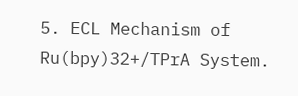5. ECL Mechanism of Ru(bpy)32+/TPrA System.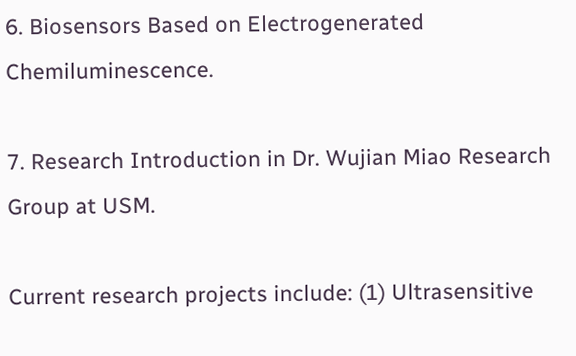6. Biosensors Based on Electrogenerated Chemiluminescence.

7. Research Introduction in Dr. Wujian Miao Research Group at USM.

Current research projects include: (1) Ultrasensitive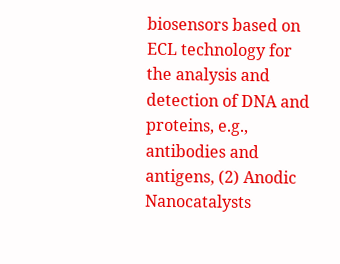biosensors based on ECL technology for the analysis and detection of DNA and proteins, e.g., antibodies and antigens, (2) Anodic Nanocatalysts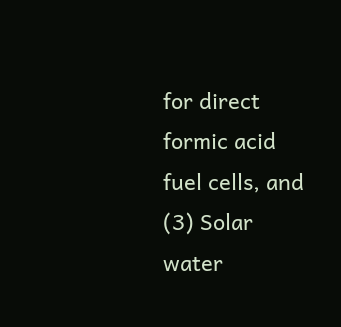for direct formic acid fuel cells, and (3) Solar water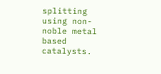splitting using non-noble metal based catalysts.